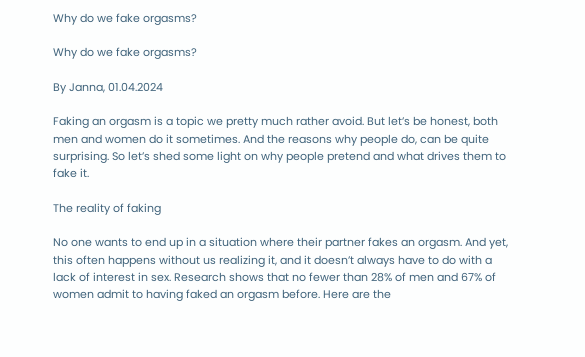Why do we fake orgasms?

Why do we fake orgasms?

By Janna, 01.04.2024

Faking an orgasm is a topic we pretty much rather avoid. But let’s be honest, both men and women do it sometimes. And the reasons why people do, can be quite surprising. So let’s shed some light on why people pretend and what drives them to fake it.

The reality of faking

No one wants to end up in a situation where their partner fakes an orgasm. And yet, this often happens without us realizing it, and it doesn’t always have to do with a lack of interest in sex. Research shows that no fewer than 28% of men and 67% of women admit to having faked an orgasm before. Here are the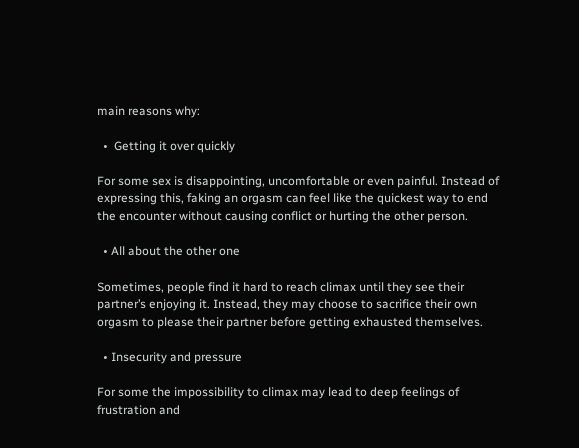main reasons why:

  •  Getting it over quickly

For some sex is disappointing, uncomfortable or even painful. Instead of expressing this, faking an orgasm can feel like the quickest way to end the encounter without causing conflict or hurting the other person.

  • All about the other one

Sometimes, people find it hard to reach climax until they see their partner’s enjoying it. Instead, they may choose to sacrifice their own orgasm to please their partner before getting exhausted themselves.

  • Insecurity and pressure

For some the impossibility to climax may lead to deep feelings of frustration and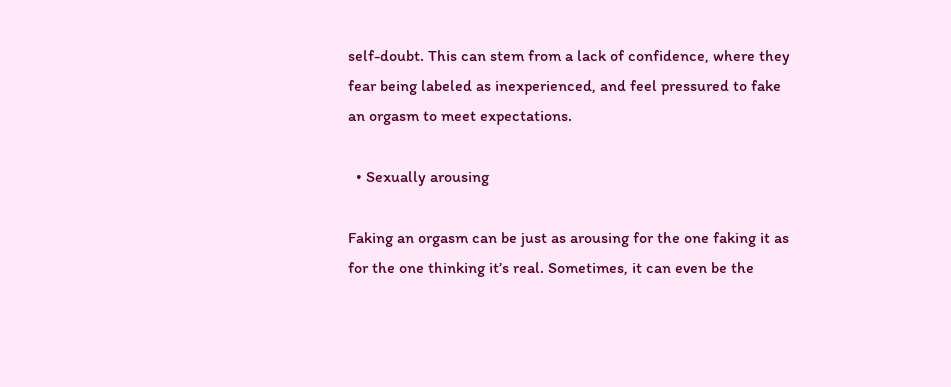self-doubt. This can stem from a lack of confidence, where they fear being labeled as inexperienced, and feel pressured to fake an orgasm to meet expectations.

  • Sexually arousing

Faking an orgasm can be just as arousing for the one faking it as for the one thinking it’s real. Sometimes, it can even be the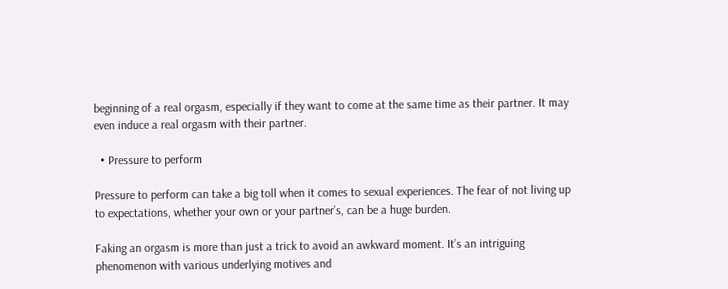beginning of a real orgasm, especially if they want to come at the same time as their partner. It may even induce a real orgasm with their partner.

  • Pressure to perform

Pressure to perform can take a big toll when it comes to sexual experiences. The fear of not living up to expectations, whether your own or your partner’s, can be a huge burden.

Faking an orgasm is more than just a trick to avoid an awkward moment. It’s an intriguing phenomenon with various underlying motives and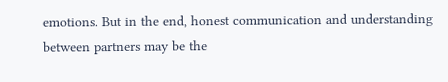emotions. But in the end, honest communication and understanding between partners may be the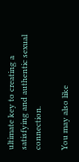ultimate key to creating a satisfying and authentic sexual connection.

You may also like